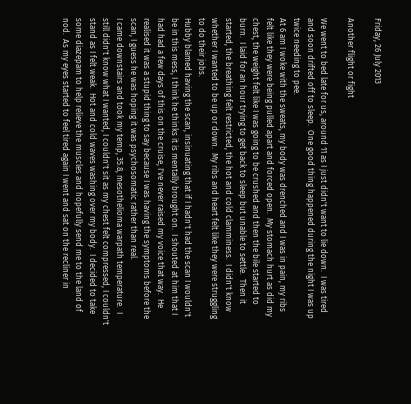Friday, 26 July 2013

Another flight or fight

We went to bed late for us, around 11 as I just didn't want to lie down.  I was tired and soon drifted off to sleep.  One good thing happened during the night I was up twice needing to pee.
At 6 am I woke with the sweats, my body was drenched and I was in pain, my ribs felt like they were being pulled apart and forced open.  My stomach hurt as did my chest, the weight felt like I was going to be crushed and then the bile started to burn.  I laid for an hour trying to get back to sleep but unable to settle.  Then it started, the breathing felt restricted, the hot and cold clamminess.  I didn't know whether I wanted to be up or down.  My ribs and heart felt like they were struggling to do their jobs.
Hubby blamed having the scan, insinuating that if I hadn't had the scan I wouldn't be in this mess, I think he thinks it is mentally brought on.  I shouted at him that I had had a few days of this on the cruise, I've never raised my voice that way.  He realised it was a stupid thing to say because I was having the symptoms before the scan, I guess he was hoping it was psychosomatic rather than real.
I came downstairs and took my temp, 35.8, mesothelioma warpath temperature.  I still didn't know what I wanted, I couldn't sit as my chest felt compressed, I couldn't stand as I felt weak.  Hot and cold waves washing over my body.  I decided to take some diazepam to help relieve the muscles and hopefully send me to the land of nod.  As my eyes started to feel tired again I went and sat on the recliner in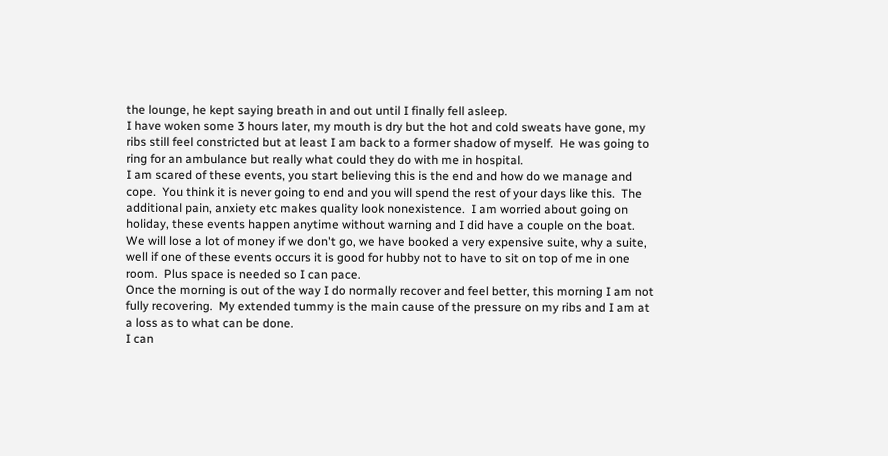the lounge, he kept saying breath in and out until I finally fell asleep.
I have woken some 3 hours later, my mouth is dry but the hot and cold sweats have gone, my ribs still feel constricted but at least I am back to a former shadow of myself.  He was going to ring for an ambulance but really what could they do with me in hospital.
I am scared of these events, you start believing this is the end and how do we manage and cope.  You think it is never going to end and you will spend the rest of your days like this.  The additional pain, anxiety etc makes quality look nonexistence.  I am worried about going on holiday, these events happen anytime without warning and I did have a couple on the boat.  We will lose a lot of money if we don't go, we have booked a very expensive suite, why a suite, well if one of these events occurs it is good for hubby not to have to sit on top of me in one room.  Plus space is needed so I can pace.
Once the morning is out of the way I do normally recover and feel better, this morning I am not fully recovering.  My extended tummy is the main cause of the pressure on my ribs and I am at a loss as to what can be done.
I can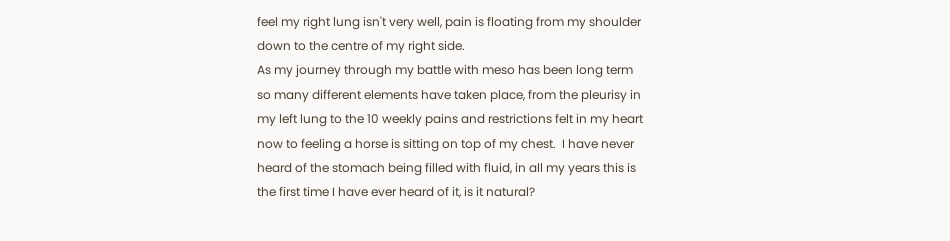feel my right lung isn't very well, pain is floating from my shoulder down to the centre of my right side.
As my journey through my battle with meso has been long term so many different elements have taken place, from the pleurisy in my left lung to the 10 weekly pains and restrictions felt in my heart now to feeling a horse is sitting on top of my chest.  I have never heard of the stomach being filled with fluid, in all my years this is the first time I have ever heard of it, is it natural?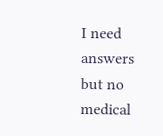I need answers but no medical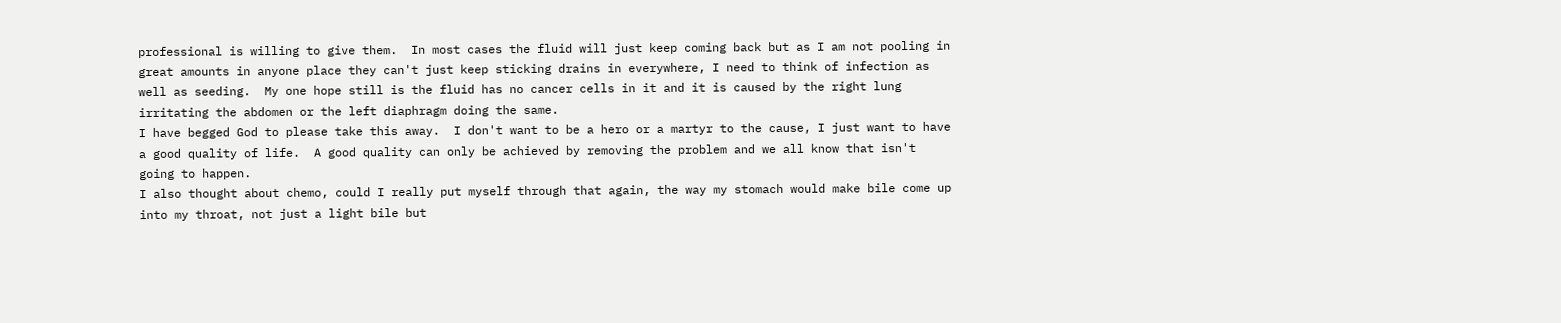professional is willing to give them.  In most cases the fluid will just keep coming back but as I am not pooling in great amounts in anyone place they can't just keep sticking drains in everywhere, I need to think of infection as well as seeding.  My one hope still is the fluid has no cancer cells in it and it is caused by the right lung irritating the abdomen or the left diaphragm doing the same.
I have begged God to please take this away.  I don't want to be a hero or a martyr to the cause, I just want to have a good quality of life.  A good quality can only be achieved by removing the problem and we all know that isn't going to happen.
I also thought about chemo, could I really put myself through that again, the way my stomach would make bile come up into my throat, not just a light bile but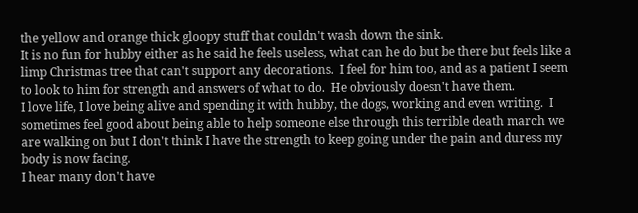the yellow and orange thick gloopy stuff that couldn't wash down the sink.
It is no fun for hubby either as he said he feels useless, what can he do but be there but feels like a limp Christmas tree that can't support any decorations.  I feel for him too, and as a patient I seem to look to him for strength and answers of what to do.  He obviously doesn't have them.
I love life, I love being alive and spending it with hubby, the dogs, working and even writing.  I sometimes feel good about being able to help someone else through this terrible death march we are walking on but I don't think I have the strength to keep going under the pain and duress my body is now facing.
I hear many don't have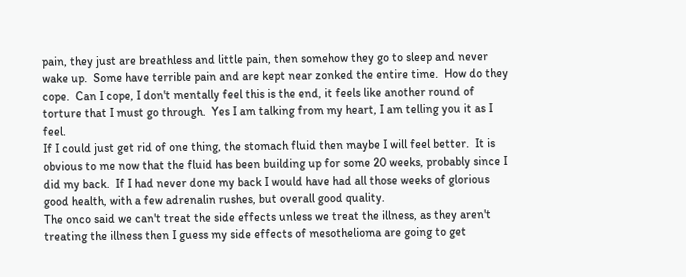pain, they just are breathless and little pain, then somehow they go to sleep and never wake up.  Some have terrible pain and are kept near zonked the entire time.  How do they cope.  Can I cope, I don't mentally feel this is the end, it feels like another round of torture that I must go through.  Yes I am talking from my heart, I am telling you it as I feel.
If I could just get rid of one thing, the stomach fluid then maybe I will feel better.  It is obvious to me now that the fluid has been building up for some 20 weeks, probably since I did my back.  If I had never done my back I would have had all those weeks of glorious good health, with a few adrenalin rushes, but overall good quality.
The onco said we can't treat the side effects unless we treat the illness, as they aren't treating the illness then I guess my side effects of mesothelioma are going to get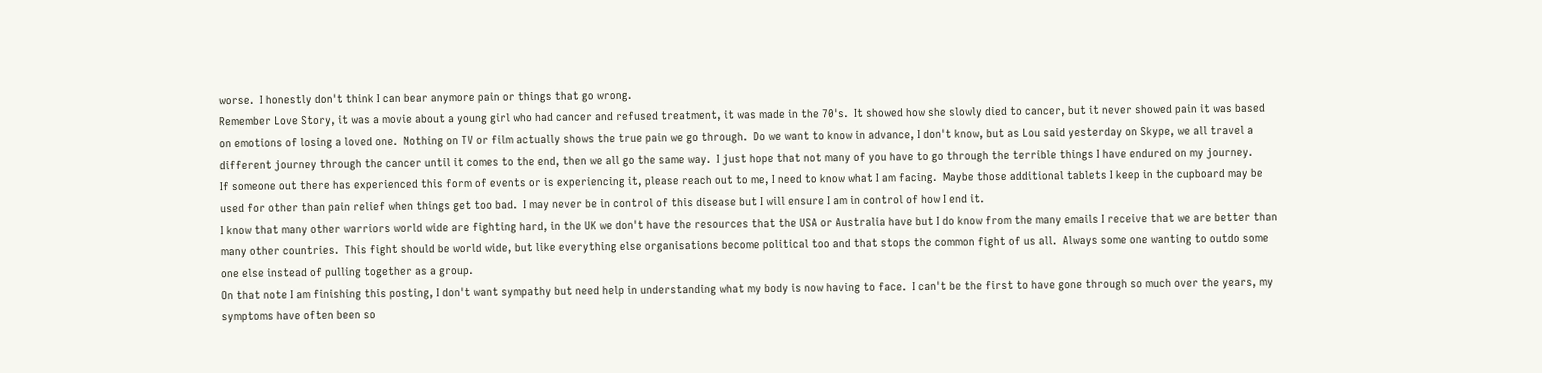worse.  I honestly don't think I can bear anymore pain or things that go wrong.
Remember Love Story, it was a movie about a young girl who had cancer and refused treatment, it was made in the 70's.  It showed how she slowly died to cancer, but it never showed pain it was based on emotions of losing a loved one.  Nothing on TV or film actually shows the true pain we go through.  Do we want to know in advance, I don't know, but as Lou said yesterday on Skype, we all travel a different journey through the cancer until it comes to the end, then we all go the same way.  I just hope that not many of you have to go through the terrible things I have endured on my journey.
If someone out there has experienced this form of events or is experiencing it, please reach out to me, I need to know what I am facing.  Maybe those additional tablets I keep in the cupboard may be used for other than pain relief when things get too bad.  I may never be in control of this disease but I will ensure I am in control of how I end it.
I know that many other warriors world wide are fighting hard, in the UK we don't have the resources that the USA or Australia have but I do know from the many emails I receive that we are better than many other countries.  This fight should be world wide, but like everything else organisations become political too and that stops the common fight of us all.  Always some one wanting to outdo some one else instead of pulling together as a group.
On that note I am finishing this posting, I don't want sympathy but need help in understanding what my body is now having to face.  I can't be the first to have gone through so much over the years, my symptoms have often been so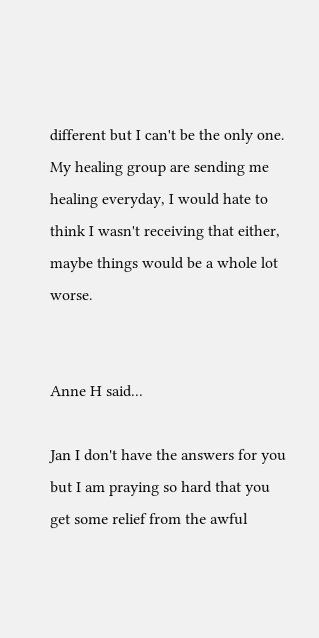different but I can't be the only one.
My healing group are sending me healing everyday, I would hate to think I wasn't receiving that either, maybe things would be a whole lot worse.


Anne H said...

Jan I don't have the answers for you but I am praying so hard that you get some relief from the awful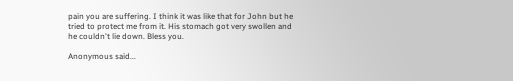pain you are suffering. I think it was like that for John but he tried to protect me from it. His stomach got very swollen and he couldn't lie down. Bless you.

Anonymous said...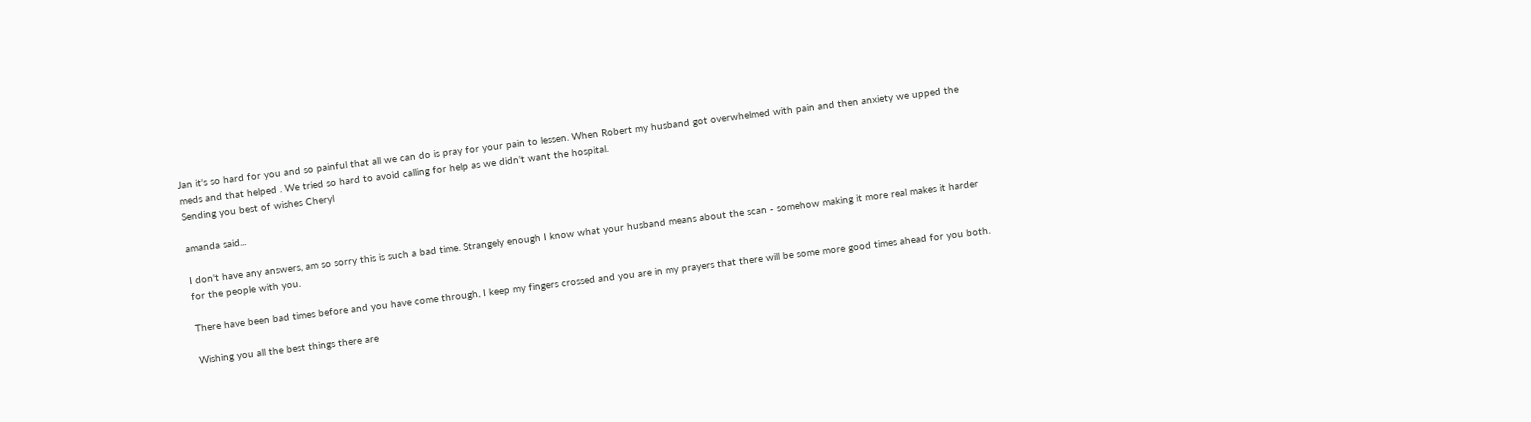Jan it's so hard for you and so painful that all we can do is pray for your pain to lessen. When Robert my husband got overwhelmed with pain and then anxiety we upped the meds and that helped . We tried so hard to avoid calling for help as we didn't want the hospital.
Sending you best of wishes Cheryl

amanda said...

I don't have any answers, am so sorry this is such a bad time. Strangely enough I know what your husband means about the scan - somehow making it more real makes it harder for the people with you.

There have been bad times before and you have come through, I keep my fingers crossed and you are in my prayers that there will be some more good times ahead for you both.

Wishing you all the best things there are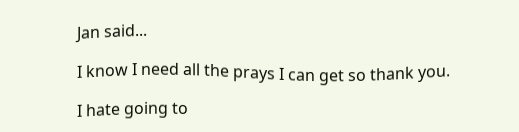Jan said...

I know I need all the prays I can get so thank you.

I hate going to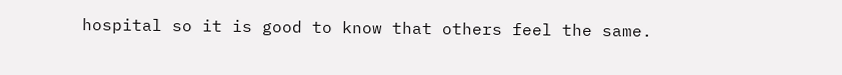hospital so it is good to know that others feel the same.